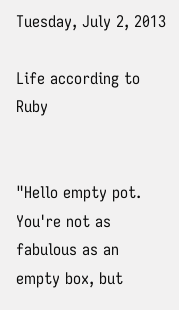Tuesday, July 2, 2013

Life according to Ruby


"Hello empty pot.  You're not as fabulous as an empty box, but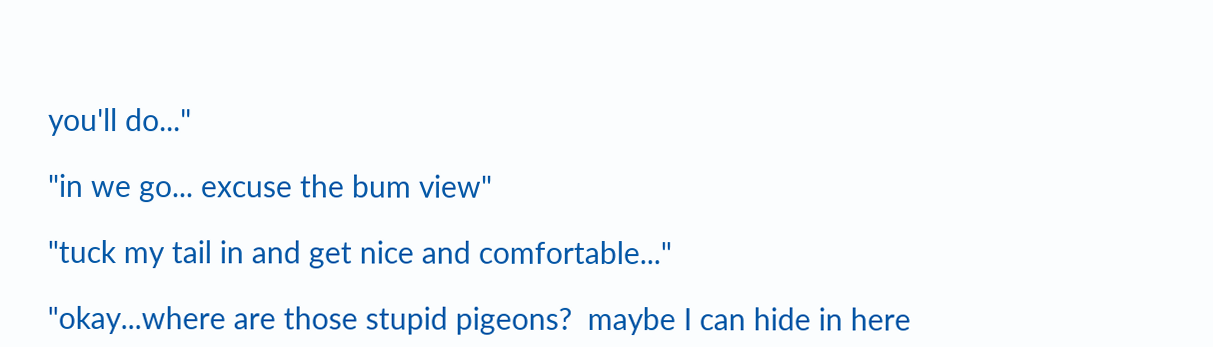you'll do..."

"in we go... excuse the bum view"

"tuck my tail in and get nice and comfortable..."

"okay...where are those stupid pigeons?  maybe I can hide in here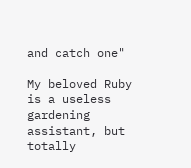and catch one"

My beloved Ruby is a useless gardening assistant, but totally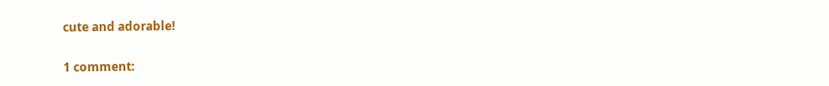cute and adorable!

1 comment: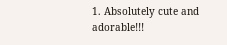1. Absolutely cute and adorable!!!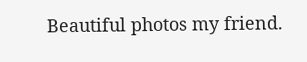Beautiful photos my friend.